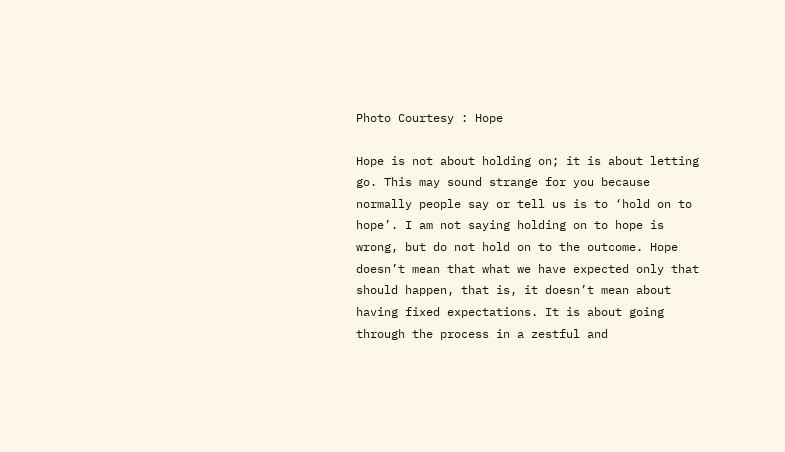Photo Courtesy : Hope

Hope is not about holding on; it is about letting go. This may sound strange for you because normally people say or tell us is to ‘hold on to hope’. I am not saying holding on to hope is wrong, but do not hold on to the outcome. Hope doesn’t mean that what we have expected only that should happen, that is, it doesn’t mean about having fixed expectations. It is about going through the process in a zestful and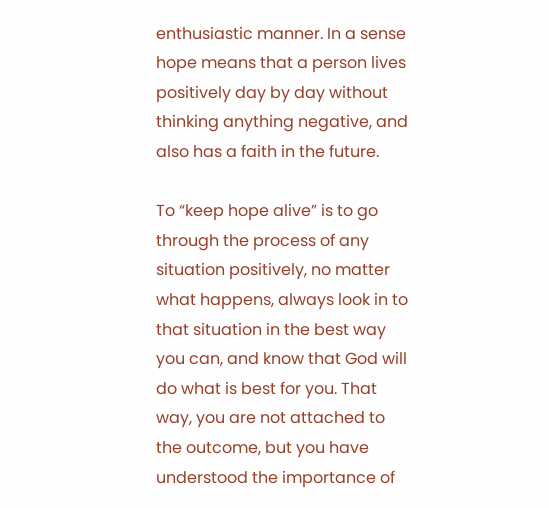enthusiastic manner. In a sense hope means that a person lives positively day by day without thinking anything negative, and also has a faith in the future.

To “keep hope alive” is to go through the process of any situation positively, no matter what happens, always look in to that situation in the best way you can, and know that God will do what is best for you. That way, you are not attached to the outcome, but you have understood the importance of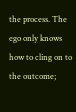the process. The ego only knows how to cling on to the outcome;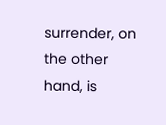surrender, on the other hand, is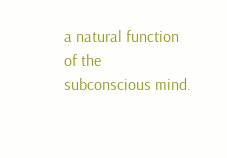a natural function of the subconscious mind.